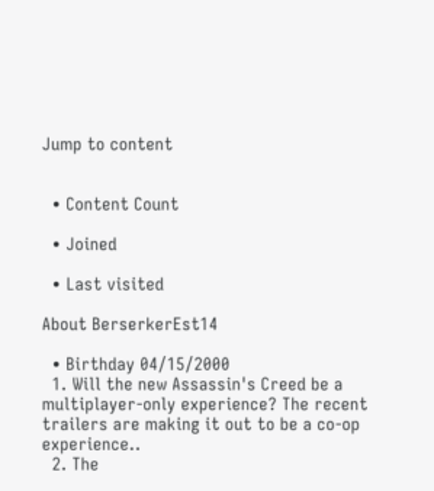Jump to content


  • Content Count

  • Joined

  • Last visited

About BerserkerEst14

  • Birthday 04/15/2000
  1. Will the new Assassin's Creed be a multiplayer-only experience? The recent trailers are making it out to be a co-op experience..
  2. The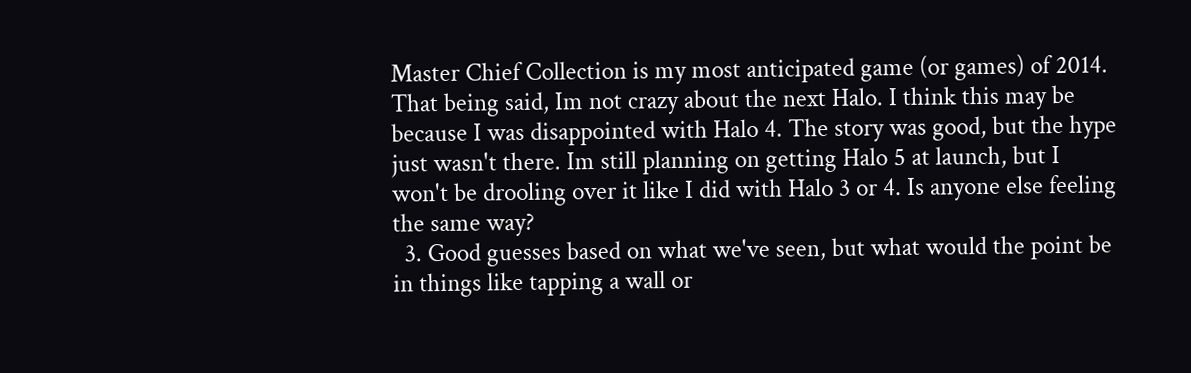Master Chief Collection is my most anticipated game (or games) of 2014. That being said, Im not crazy about the next Halo. I think this may be because I was disappointed with Halo 4. The story was good, but the hype just wasn't there. Im still planning on getting Halo 5 at launch, but I won't be drooling over it like I did with Halo 3 or 4. Is anyone else feeling the same way?
  3. Good guesses based on what we've seen, but what would the point be in things like tapping a wall or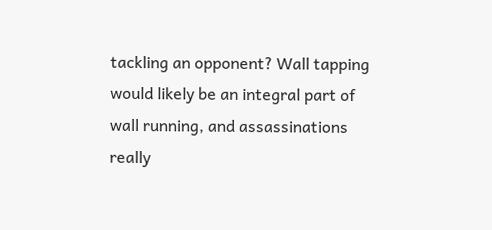tackling an opponent? Wall tapping would likely be an integral part of wall running, and assassinations really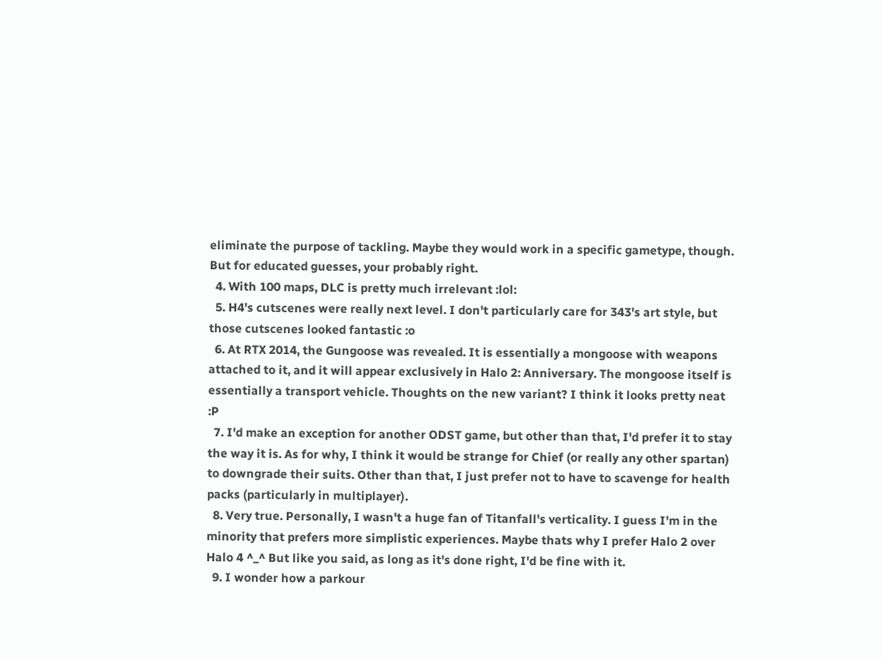eliminate the purpose of tackling. Maybe they would work in a specific gametype, though. But for educated guesses, your probably right.
  4. With 100 maps, DLC is pretty much irrelevant :lol:
  5. H4's cutscenes were really next level. I don't particularly care for 343's art style, but those cutscenes looked fantastic :o
  6. At RTX 2014, the Gungoose was revealed. It is essentially a mongoose with weapons attached to it, and it will appear exclusively in Halo 2: Anniversary. The mongoose itself is essentially a transport vehicle. Thoughts on the new variant? I think it looks pretty neat :P
  7. I'd make an exception for another ODST game, but other than that, I'd prefer it to stay the way it is. As for why, I think it would be strange for Chief (or really any other spartan) to downgrade their suits. Other than that, I just prefer not to have to scavenge for health packs (particularly in multiplayer).
  8. Very true. Personally, I wasn't a huge fan of Titanfall's verticality. I guess I'm in the minority that prefers more simplistic experiences. Maybe thats why I prefer Halo 2 over Halo 4 ^_^ But like you said, as long as it's done right, I'd be fine with it.
  9. I wonder how a parkour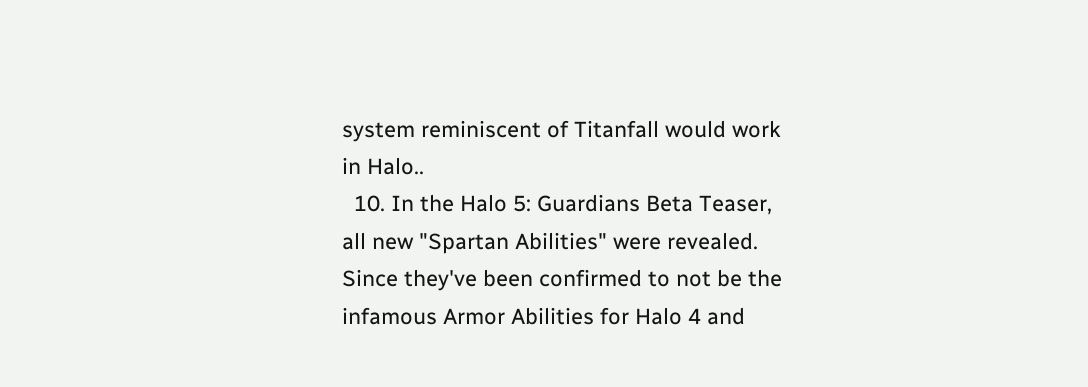system reminiscent of Titanfall would work in Halo..
  10. In the Halo 5: Guardians Beta Teaser, all new "Spartan Abilities" were revealed. Since they've been confirmed to not be the infamous Armor Abilities for Halo 4 and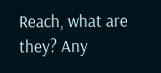Reach, what are they? Any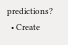predictions?
  • Create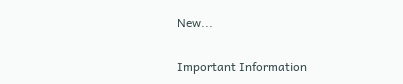New...

Important Information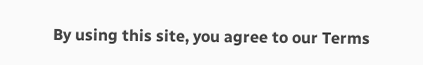By using this site, you agree to our Terms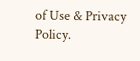of Use & Privacy Policy.